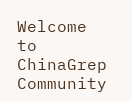Welcome to ChinaGrep Community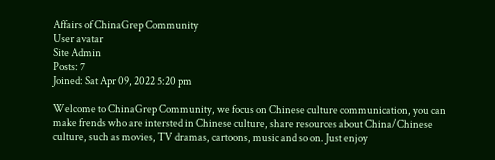Affairs of ChinaGrep Community
User avatar
Site Admin
Posts: 7
Joined: Sat Apr 09, 2022 5:20 pm

Welcome to ChinaGrep Community, we focus on Chinese culture communication, you can make frends who are intersted in Chinese culture, share resources about China/Chinese culture, such as movies, TV dramas, cartoons, music and so on. Just enjoy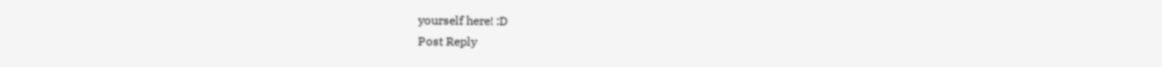yourself here! :D
Post Reply